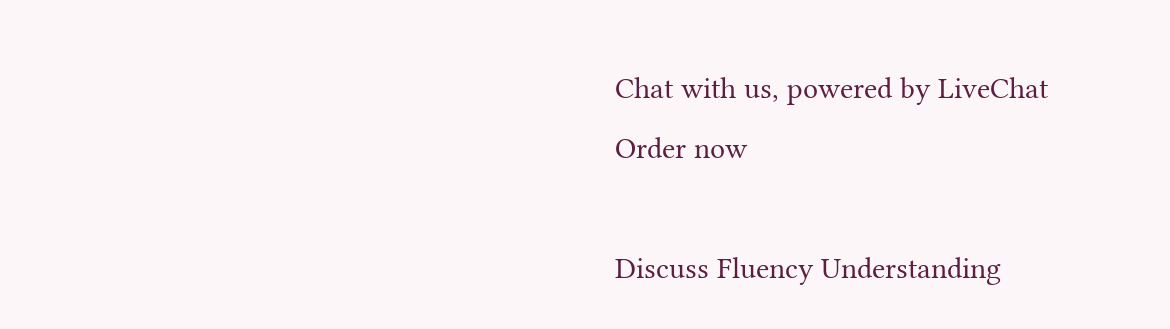Chat with us, powered by LiveChat
Order now

Discuss Fluency Understanding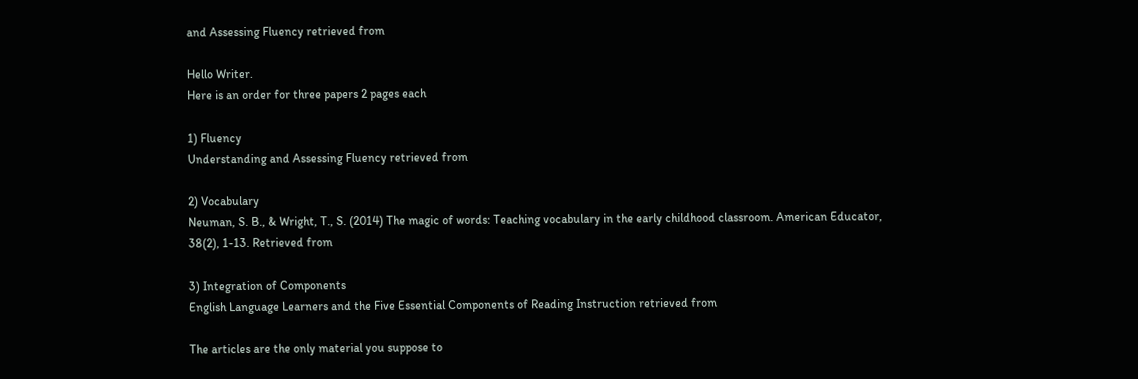and Assessing Fluency retrieved from

Hello Writer.
Here is an order for three papers 2 pages each

1) Fluency
Understanding and Assessing Fluency retrieved from

2) Vocabulary
Neuman, S. B., & Wright, T., S. (2014) The magic of words: Teaching vocabulary in the early childhood classroom. American Educator, 38(2), 1-13. Retrieved from

3) Integration of Components
English Language Learners and the Five Essential Components of Reading Instruction retrieved from

The articles are the only material you suppose to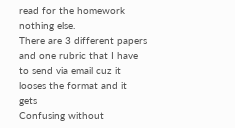read for the homework nothing else.
There are 3 different papers and one rubric that I have to send via email cuz it looses the format and it gets
Confusing without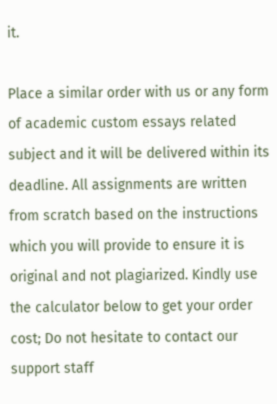it.

Place a similar order with us or any form of academic custom essays related subject and it will be delivered within its deadline. All assignments are written from scratch based on the instructions which you will provide to ensure it is original and not plagiarized. Kindly use the calculator below to get your order cost; Do not hesitate to contact our support staff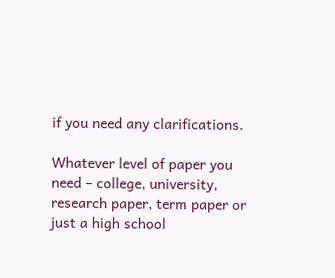if you need any clarifications.

Whatever level of paper you need – college, university, research paper, term paper or just a high school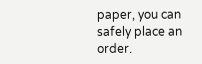paper, you can safely place an order.